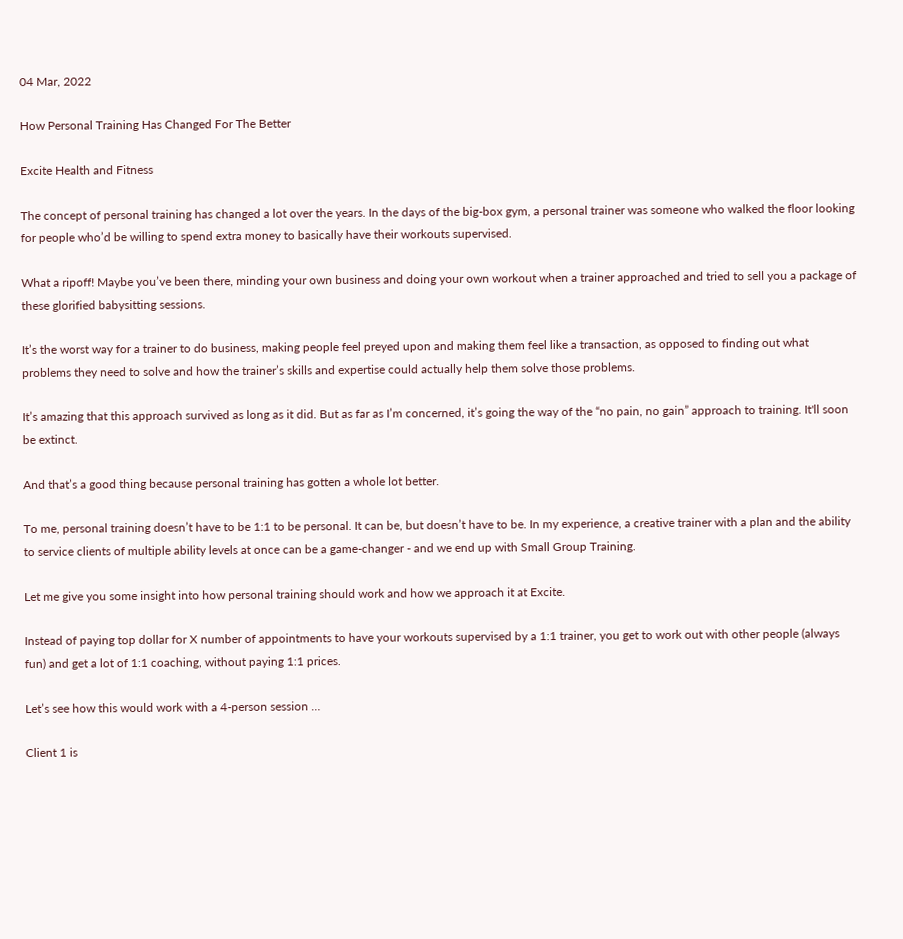04 Mar, 2022

How Personal Training Has Changed For The Better

Excite Health and Fitness

The concept of personal training has changed a lot over the years. In the days of the big-box gym, a personal trainer was someone who walked the floor looking for people who’d be willing to spend extra money to basically have their workouts supervised.

What a ripoff! Maybe you’ve been there, minding your own business and doing your own workout when a trainer approached and tried to sell you a package of these glorified babysitting sessions.

It’s the worst way for a trainer to do business, making people feel preyed upon and making them feel like a transaction, as opposed to finding out what problems they need to solve and how the trainer’s skills and expertise could actually help them solve those problems.

It’s amazing that this approach survived as long as it did. But as far as I’m concerned, it’s going the way of the “no pain, no gain” approach to training. It'll soon be extinct.

And that’s a good thing because personal training has gotten a whole lot better.

To me, personal training doesn’t have to be 1:1 to be personal. It can be, but doesn’t have to be. In my experience, a creative trainer with a plan and the ability to service clients of multiple ability levels at once can be a game-changer - and we end up with Small Group Training.

Let me give you some insight into how personal training should work and how we approach it at Excite.

Instead of paying top dollar for X number of appointments to have your workouts supervised by a 1:1 trainer, you get to work out with other people (always fun) and get a lot of 1:1 coaching, without paying 1:1 prices.

Let’s see how this would work with a 4-person session …

Client 1 is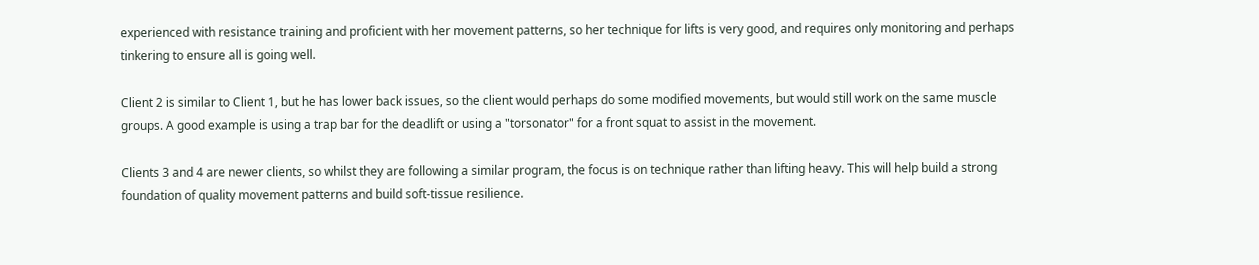experienced with resistance training and proficient with her movement patterns, so her technique for lifts is very good, and requires only monitoring and perhaps tinkering to ensure all is going well.

Client 2 is similar to Client 1, but he has lower back issues, so the client would perhaps do some modified movements, but would still work on the same muscle groups. A good example is using a trap bar for the deadlift or using a "torsonator" for a front squat to assist in the movement.

Clients 3 and 4 are newer clients, so whilst they are following a similar program, the focus is on technique rather than lifting heavy. This will help build a strong foundation of quality movement patterns and build soft-tissue resilience.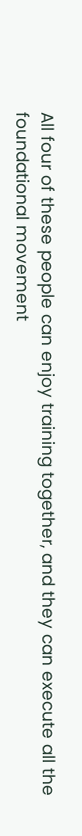All four of these people can enjoy training together, and they can execute all the foundational movement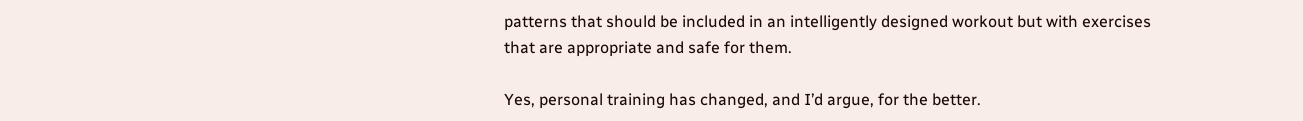patterns that should be included in an intelligently designed workout but with exercises that are appropriate and safe for them.

Yes, personal training has changed, and I’d argue, for the better.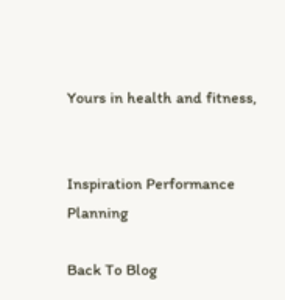Yours in health and fitness,


Inspiration Performance Planning

Back To Blog